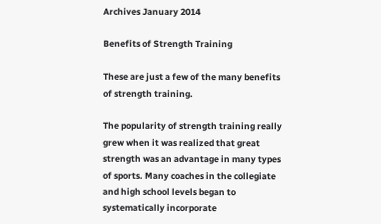Archives January 2014

Benefits of Strength Training

These are just a few of the many benefits of strength training.

The popularity of strength training really grew when it was realized that great strength was an advantage in many types of sports. Many coaches in the collegiate and high school levels began to systematically incorporate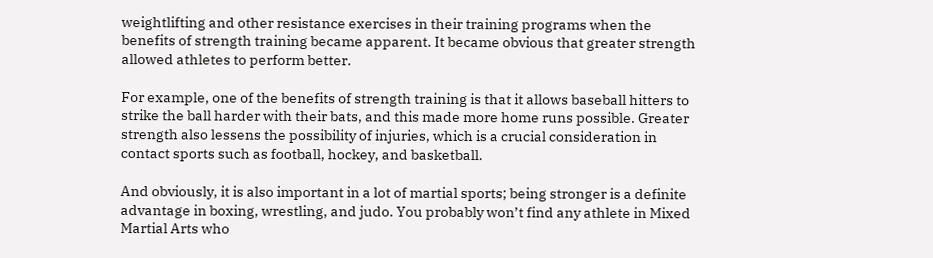weightlifting and other resistance exercises in their training programs when the benefits of strength training became apparent. It became obvious that greater strength allowed athletes to perform better.

For example, one of the benefits of strength training is that it allows baseball hitters to strike the ball harder with their bats, and this made more home runs possible. Greater strength also lessens the possibility of injuries, which is a crucial consideration in contact sports such as football, hockey, and basketball.

And obviously, it is also important in a lot of martial sports; being stronger is a definite advantage in boxing, wrestling, and judo. You probably won’t find any athlete in Mixed Martial Arts who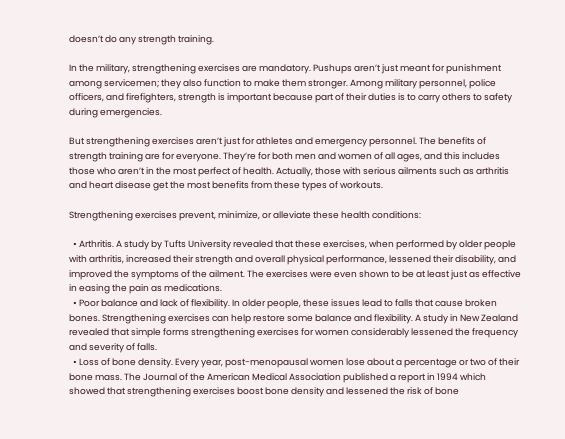doesn’t do any strength training.

In the military, strengthening exercises are mandatory. Pushups aren’t just meant for punishment among servicemen; they also function to make them stronger. Among military personnel, police officers, and firefighters, strength is important because part of their duties is to carry others to safety during emergencies.

But strengthening exercises aren’t just for athletes and emergency personnel. The benefits of strength training are for everyone. They’re for both men and women of all ages, and this includes those who aren’t in the most perfect of health. Actually, those with serious ailments such as arthritis and heart disease get the most benefits from these types of workouts.

Strengthening exercises prevent, minimize, or alleviate these health conditions:

  • Arthritis. A study by Tufts University revealed that these exercises, when performed by older people with arthritis, increased their strength and overall physical performance, lessened their disability, and improved the symptoms of the ailment. The exercises were even shown to be at least just as effective in easing the pain as medications.
  • Poor balance and lack of flexibility. In older people, these issues lead to falls that cause broken bones. Strengthening exercises can help restore some balance and flexibility. A study in New Zealand revealed that simple forms strengthening exercises for women considerably lessened the frequency and severity of falls.
  • Loss of bone density. Every year, post-menopausal women lose about a percentage or two of their bone mass. The Journal of the American Medical Association published a report in 1994 which showed that strengthening exercises boost bone density and lessened the risk of bone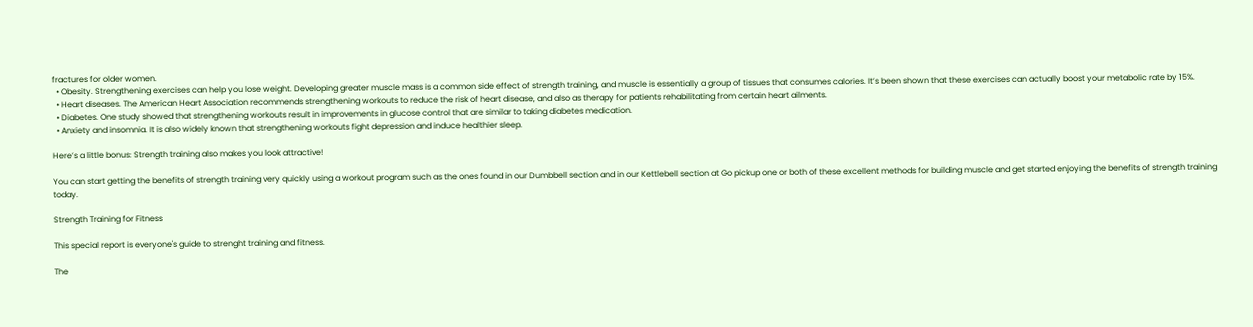fractures for older women.
  • Obesity. Strengthening exercises can help you lose weight. Developing greater muscle mass is a common side effect of strength training, and muscle is essentially a group of tissues that consumes calories. It’s been shown that these exercises can actually boost your metabolic rate by 15%.
  • Heart diseases. The American Heart Association recommends strengthening workouts to reduce the risk of heart disease, and also as therapy for patients rehabilitating from certain heart ailments.
  • Diabetes. One study showed that strengthening workouts result in improvements in glucose control that are similar to taking diabetes medication.
  • Anxiety and insomnia. It is also widely known that strengthening workouts fight depression and induce healthier sleep.

Here’s a little bonus: Strength training also makes you look attractive!

You can start getting the benefits of strength training very quickly using a workout program such as the ones found in our Dumbbell section and in our Kettlebell section at Go pickup one or both of these excellent methods for building muscle and get started enjoying the benefits of strength training today.

Strength Training for Fitness

This special report is everyone's guide to strenght training and fitness.

The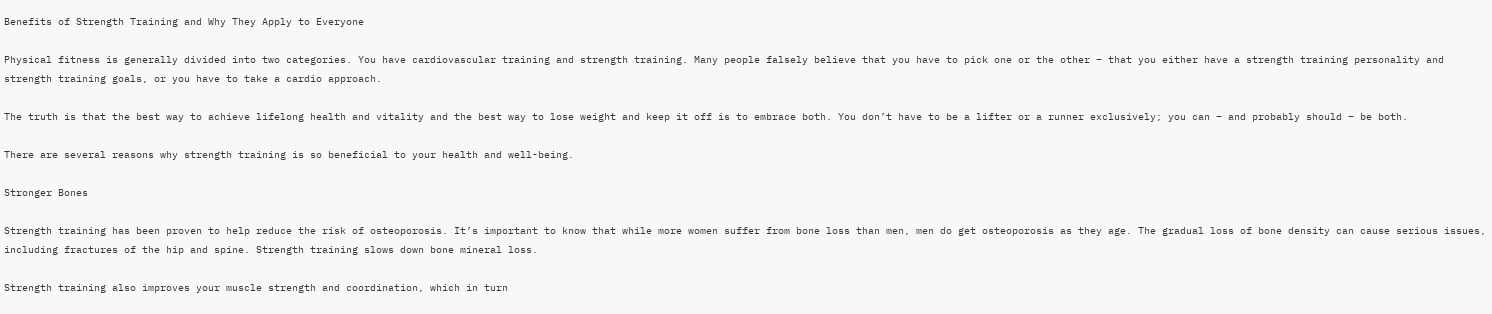Benefits of Strength Training and Why They Apply to Everyone

Physical fitness is generally divided into two categories. You have cardiovascular training and strength training. Many people falsely believe that you have to pick one or the other – that you either have a strength training personality and strength training goals, or you have to take a cardio approach.

The truth is that the best way to achieve lifelong health and vitality and the best way to lose weight and keep it off is to embrace both. You don’t have to be a lifter or a runner exclusively; you can – and probably should – be both.

There are several reasons why strength training is so beneficial to your health and well-being.

Stronger Bones

Strength training has been proven to help reduce the risk of osteoporosis. It’s important to know that while more women suffer from bone loss than men, men do get osteoporosis as they age. The gradual loss of bone density can cause serious issues, including fractures of the hip and spine. Strength training slows down bone mineral loss.

Strength training also improves your muscle strength and coordination, which in turn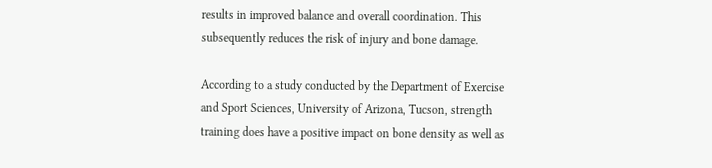results in improved balance and overall coordination. This subsequently reduces the risk of injury and bone damage.

According to a study conducted by the Department of Exercise and Sport Sciences, University of Arizona, Tucson, strength training does have a positive impact on bone density as well as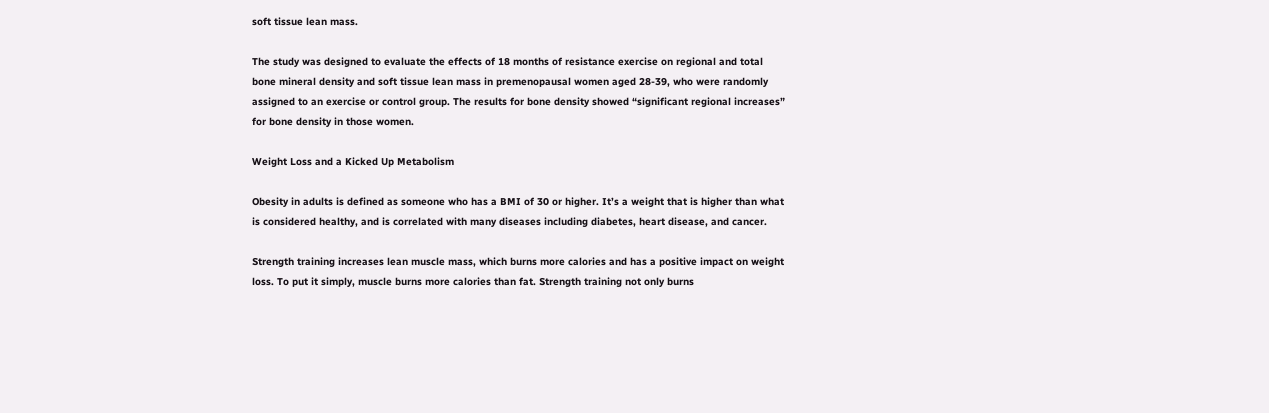soft tissue lean mass.

The study was designed to evaluate the effects of 18 months of resistance exercise on regional and total bone mineral density and soft tissue lean mass in premenopausal women aged 28-39, who were randomly assigned to an exercise or control group. The results for bone density showed “significant regional increases” for bone density in those women.

Weight Loss and a Kicked Up Metabolism

Obesity in adults is defined as someone who has a BMI of 30 or higher. It’s a weight that is higher than what is considered healthy, and is correlated with many diseases including diabetes, heart disease, and cancer.

Strength training increases lean muscle mass, which burns more calories and has a positive impact on weight loss. To put it simply, muscle burns more calories than fat. Strength training not only burns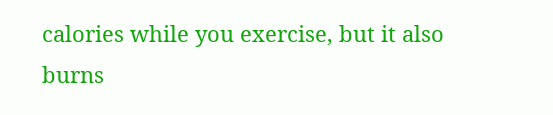calories while you exercise, but it also burns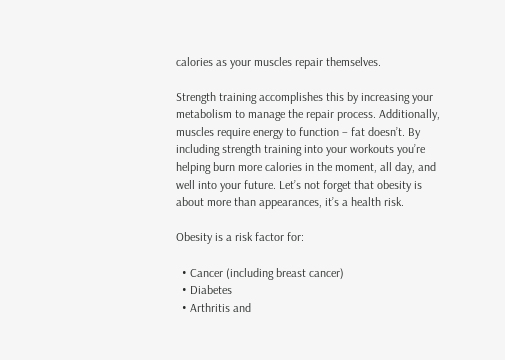calories as your muscles repair themselves.

Strength training accomplishes this by increasing your metabolism to manage the repair process. Additionally, muscles require energy to function – fat doesn’t. By including strength training into your workouts you’re helping burn more calories in the moment, all day, and well into your future. Let’s not forget that obesity is about more than appearances, it’s a health risk.

Obesity is a risk factor for:

  • Cancer (including breast cancer)
  • Diabetes
  • Arthritis and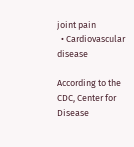joint pain
  • Cardiovascular disease

According to the CDC, Center for Disease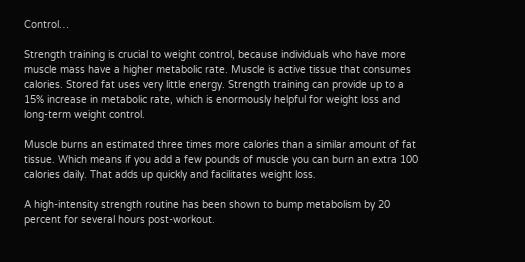Control…

Strength training is crucial to weight control, because individuals who have more muscle mass have a higher metabolic rate. Muscle is active tissue that consumes calories. Stored fat uses very little energy. Strength training can provide up to a 15% increase in metabolic rate, which is enormously helpful for weight loss and long-term weight control.

Muscle burns an estimated three times more calories than a similar amount of fat tissue. Which means if you add a few pounds of muscle you can burn an extra 100 calories daily. That adds up quickly and facilitates weight loss.

A high-intensity strength routine has been shown to bump metabolism by 20 percent for several hours post-workout.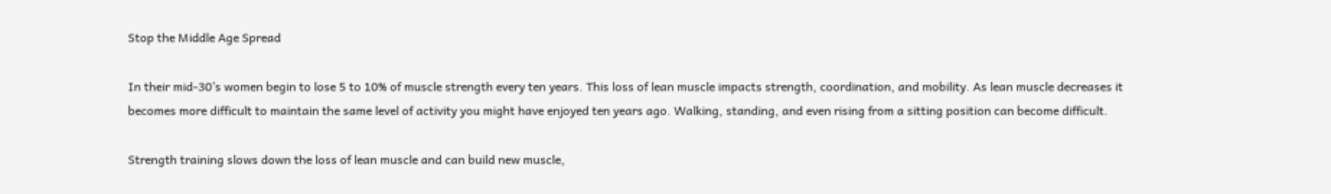Stop the Middle Age Spread

In their mid-30’s women begin to lose 5 to 10% of muscle strength every ten years. This loss of lean muscle impacts strength, coordination, and mobility. As lean muscle decreases it becomes more difficult to maintain the same level of activity you might have enjoyed ten years ago. Walking, standing, and even rising from a sitting position can become difficult.

Strength training slows down the loss of lean muscle and can build new muscle,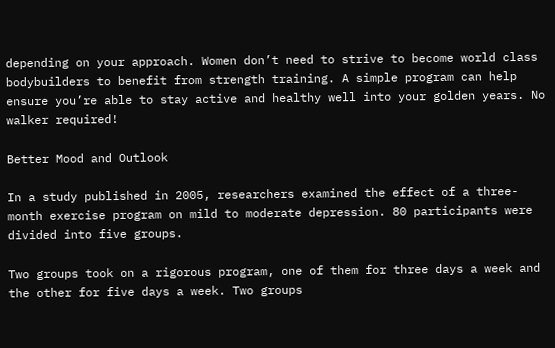depending on your approach. Women don’t need to strive to become world class bodybuilders to benefit from strength training. A simple program can help ensure you’re able to stay active and healthy well into your golden years. No walker required!

Better Mood and Outlook

In a study published in 2005, researchers examined the effect of a three-month exercise program on mild to moderate depression. 80 participants were divided into five groups.

Two groups took on a rigorous program, one of them for three days a week and the other for five days a week. Two groups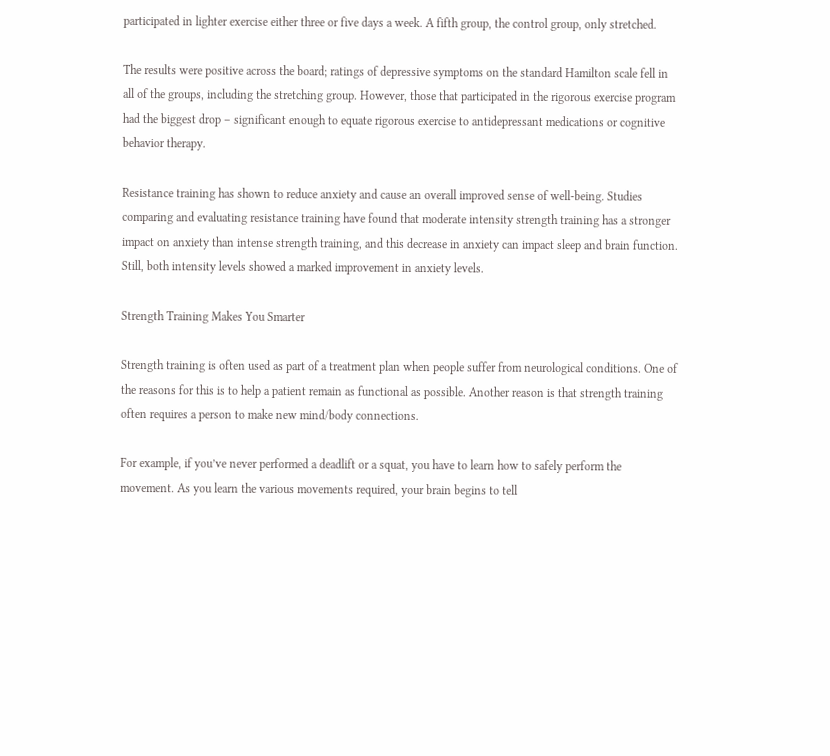participated in lighter exercise either three or five days a week. A fifth group, the control group, only stretched.

The results were positive across the board; ratings of depressive symptoms on the standard Hamilton scale fell in all of the groups, including the stretching group. However, those that participated in the rigorous exercise program had the biggest drop – significant enough to equate rigorous exercise to antidepressant medications or cognitive behavior therapy.

Resistance training has shown to reduce anxiety and cause an overall improved sense of well-being. Studies comparing and evaluating resistance training have found that moderate intensity strength training has a stronger impact on anxiety than intense strength training, and this decrease in anxiety can impact sleep and brain function. Still, both intensity levels showed a marked improvement in anxiety levels.

Strength Training Makes You Smarter

Strength training is often used as part of a treatment plan when people suffer from neurological conditions. One of the reasons for this is to help a patient remain as functional as possible. Another reason is that strength training often requires a person to make new mind/body connections.

For example, if you’ve never performed a deadlift or a squat, you have to learn how to safely perform the movement. As you learn the various movements required, your brain begins to tell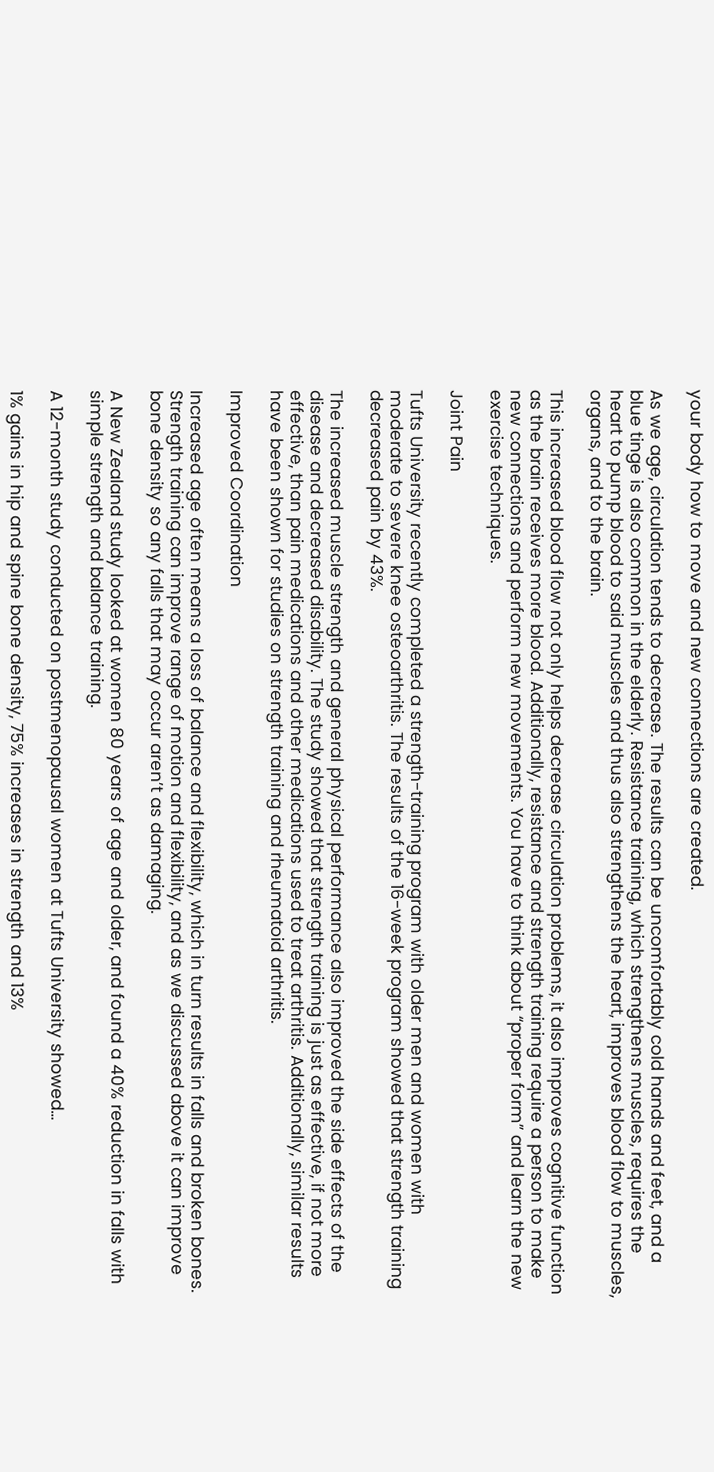your body how to move and new connections are created.

As we age, circulation tends to decrease. The results can be uncomfortably cold hands and feet, and a blue tinge is also common in the elderly. Resistance training, which strengthens muscles, requires the heart to pump blood to said muscles and thus also strengthens the heart, improves blood flow to muscles, organs, and to the brain.

This increased blood flow not only helps decrease circulation problems, it also improves cognitive function as the brain receives more blood. Additionally, resistance and strength training require a person to make new connections and perform new movements. You have to think about “proper form” and learn the new exercise techniques.

Joint Pain

Tufts University recently completed a strength-training program with older men and women with moderate to severe knee osteoarthritis. The results of the 16-week program showed that strength training decreased pain by 43%.

The increased muscle strength and general physical performance also improved the side effects of the disease and decreased disability. The study showed that strength training is just as effective, if not more effective, than pain medications and other medications used to treat arthritis. Additionally, similar results have been shown for studies on strength training and rheumatoid arthritis.

Improved Coordination

Increased age often means a loss of balance and flexibility, which in turn results in falls and broken bones. Strength training can improve range of motion and flexibility, and as we discussed above it can improve bone density so any falls that may occur aren’t as damaging.

A New Zealand study looked at women 80 years of age and older, and found a 40% reduction in falls with simple strength and balance training.

A 12-month study conducted on postmenopausal women at Tufts University showed…

1% gains in hip and spine bone density, 75% increases in strength and 13%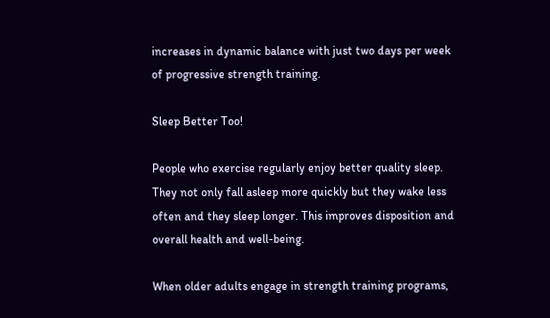increases in dynamic balance with just two days per week of progressive strength training.

Sleep Better Too!

People who exercise regularly enjoy better quality sleep. They not only fall asleep more quickly but they wake less often and they sleep longer. This improves disposition and overall health and well-being.

When older adults engage in strength training programs,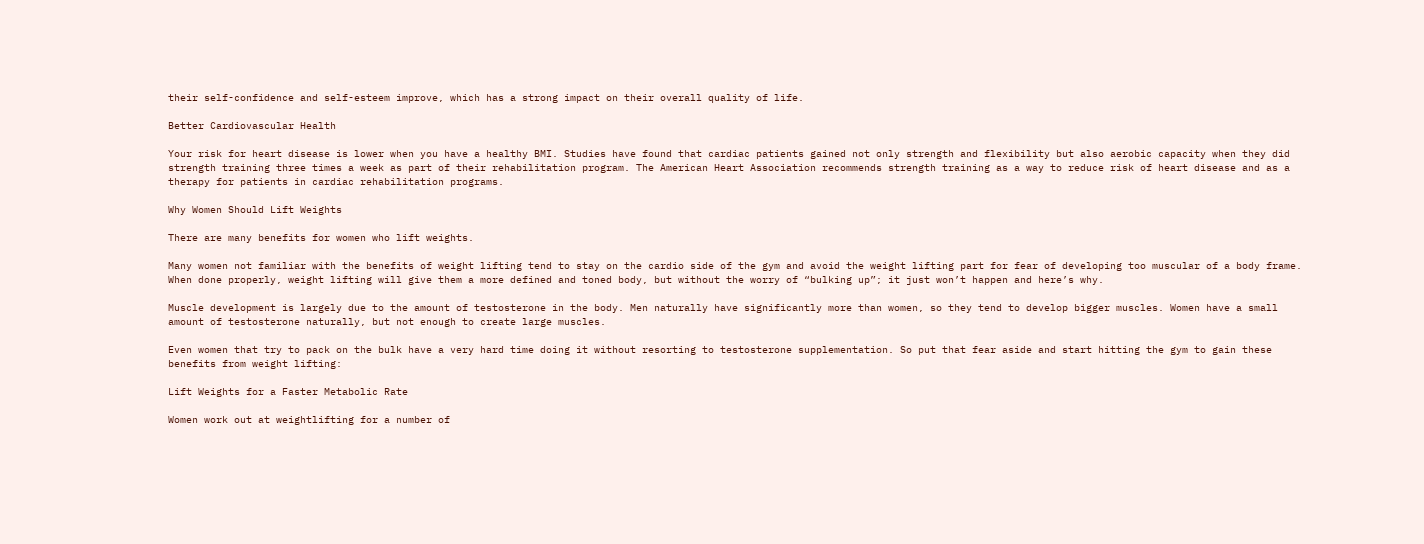their self-confidence and self-esteem improve, which has a strong impact on their overall quality of life.

Better Cardiovascular Health

Your risk for heart disease is lower when you have a healthy BMI. Studies have found that cardiac patients gained not only strength and flexibility but also aerobic capacity when they did strength training three times a week as part of their rehabilitation program. The American Heart Association recommends strength training as a way to reduce risk of heart disease and as a therapy for patients in cardiac rehabilitation programs.

Why Women Should Lift Weights

There are many benefits for women who lift weights.

Many women not familiar with the benefits of weight lifting tend to stay on the cardio side of the gym and avoid the weight lifting part for fear of developing too muscular of a body frame. When done properly, weight lifting will give them a more defined and toned body, but without the worry of “bulking up”; it just won’t happen and here’s why.

Muscle development is largely due to the amount of testosterone in the body. Men naturally have significantly more than women, so they tend to develop bigger muscles. Women have a small amount of testosterone naturally, but not enough to create large muscles.

Even women that try to pack on the bulk have a very hard time doing it without resorting to testosterone supplementation. So put that fear aside and start hitting the gym to gain these benefits from weight lifting:

Lift Weights for a Faster Metabolic Rate

Women work out at weightlifting for a number of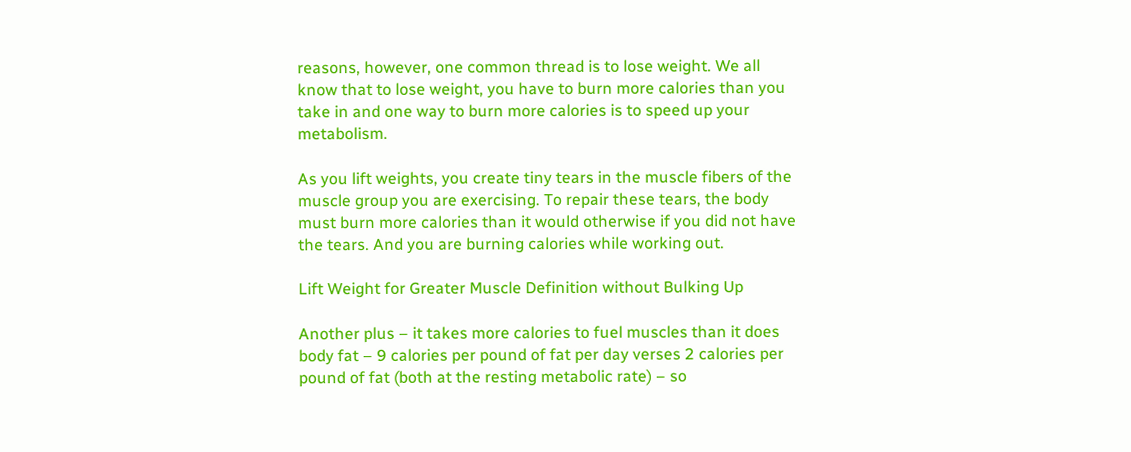reasons, however, one common thread is to lose weight. We all know that to lose weight, you have to burn more calories than you take in and one way to burn more calories is to speed up your metabolism.

As you lift weights, you create tiny tears in the muscle fibers of the muscle group you are exercising. To repair these tears, the body must burn more calories than it would otherwise if you did not have the tears. And you are burning calories while working out.

Lift Weight for Greater Muscle Definition without Bulking Up

Another plus – it takes more calories to fuel muscles than it does body fat – 9 calories per pound of fat per day verses 2 calories per pound of fat (both at the resting metabolic rate) – so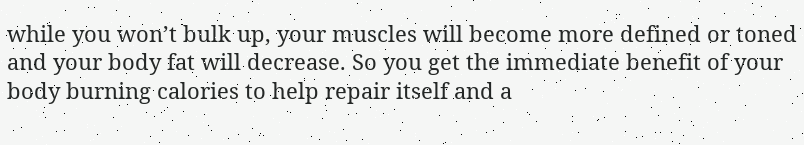while you won’t bulk up, your muscles will become more defined or toned and your body fat will decrease. So you get the immediate benefit of your body burning calories to help repair itself and a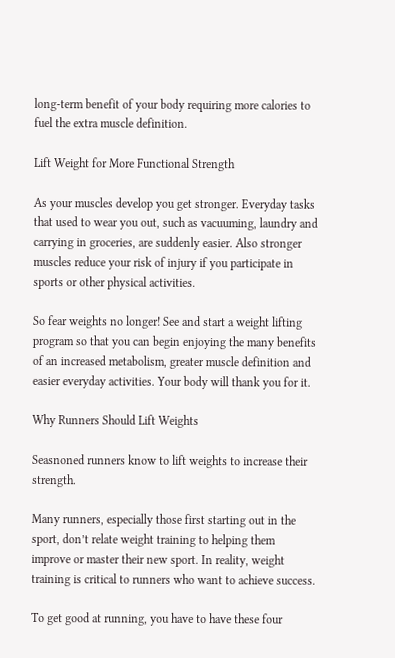long-term benefit of your body requiring more calories to fuel the extra muscle definition.

Lift Weight for More Functional Strength

As your muscles develop you get stronger. Everyday tasks that used to wear you out, such as vacuuming, laundry and carrying in groceries, are suddenly easier. Also stronger muscles reduce your risk of injury if you participate in sports or other physical activities.

So fear weights no longer! See and start a weight lifting program so that you can begin enjoying the many benefits of an increased metabolism, greater muscle definition and easier everyday activities. Your body will thank you for it.

Why Runners Should Lift Weights

Seasnoned runners know to lift weights to increase their strength.

Many runners, especially those first starting out in the sport, don’t relate weight training to helping them improve or master their new sport. In reality, weight training is critical to runners who want to achieve success.

To get good at running, you have to have these four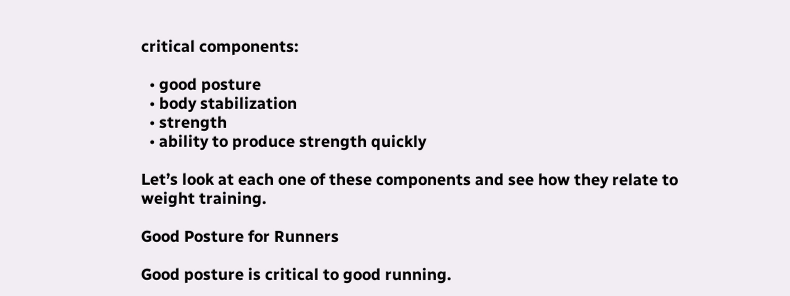critical components:

  • good posture
  • body stabilization
  • strength
  • ability to produce strength quickly

Let’s look at each one of these components and see how they relate to weight training.

Good Posture for Runners

Good posture is critical to good running.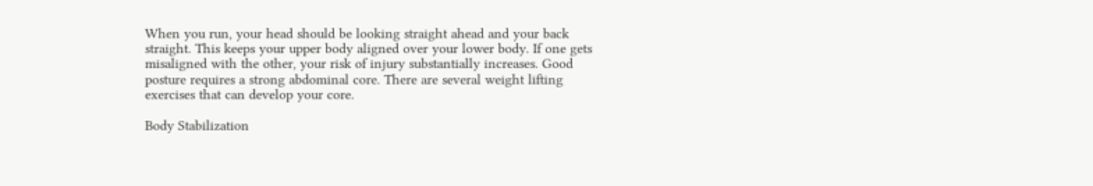When you run, your head should be looking straight ahead and your back straight. This keeps your upper body aligned over your lower body. If one gets misaligned with the other, your risk of injury substantially increases. Good posture requires a strong abdominal core. There are several weight lifting exercises that can develop your core.

Body Stabilization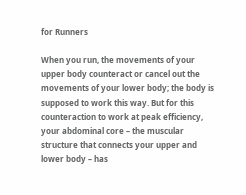for Runners

When you run, the movements of your upper body counteract or cancel out the movements of your lower body; the body is supposed to work this way. But for this counteraction to work at peak efficiency, your abdominal core – the muscular structure that connects your upper and lower body – has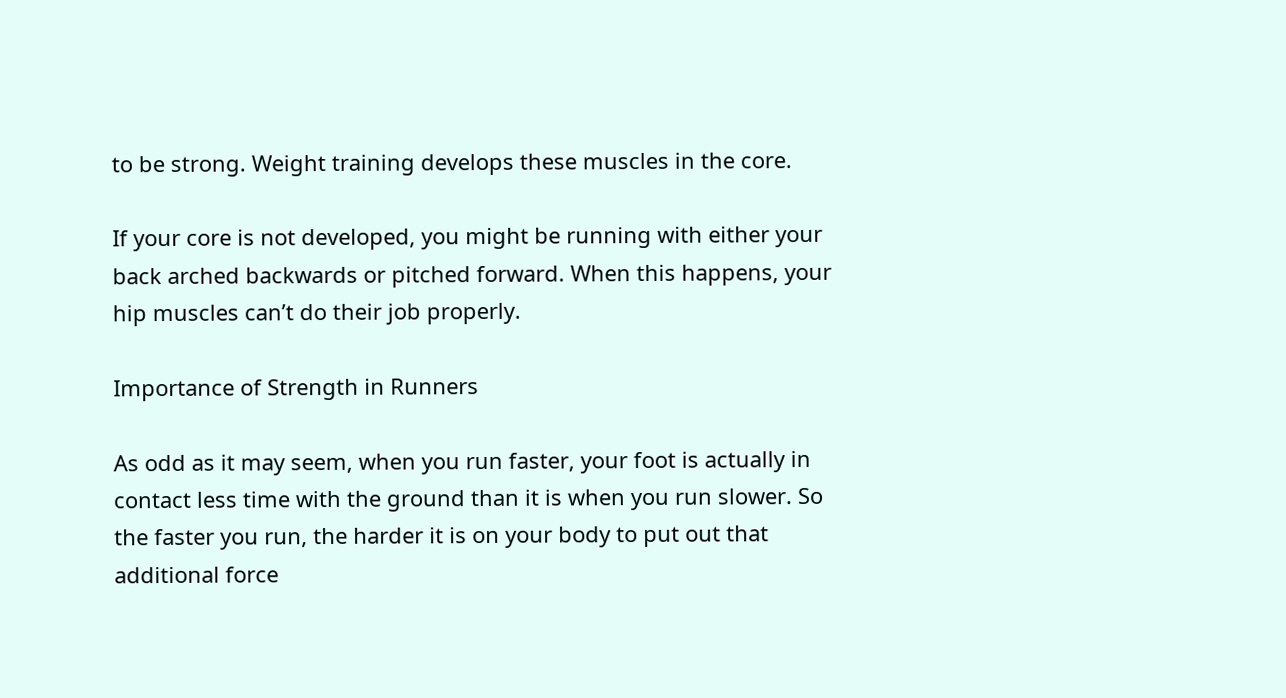to be strong. Weight training develops these muscles in the core.

If your core is not developed, you might be running with either your back arched backwards or pitched forward. When this happens, your hip muscles can’t do their job properly.

Importance of Strength in Runners

As odd as it may seem, when you run faster, your foot is actually in contact less time with the ground than it is when you run slower. So the faster you run, the harder it is on your body to put out that additional force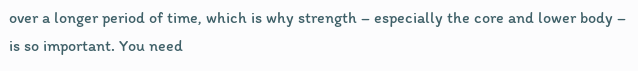over a longer period of time, which is why strength – especially the core and lower body – is so important. You need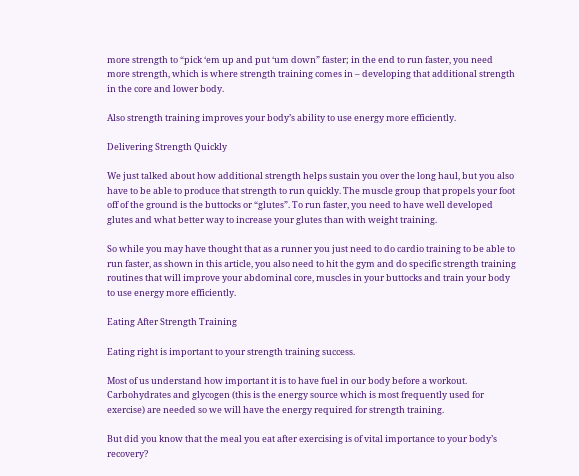more strength to “pick ‘em up and put ‘um down” faster; in the end to run faster, you need more strength, which is where strength training comes in – developing that additional strength in the core and lower body.

Also strength training improves your body’s ability to use energy more efficiently.

Delivering Strength Quickly

We just talked about how additional strength helps sustain you over the long haul, but you also have to be able to produce that strength to run quickly. The muscle group that propels your foot off of the ground is the buttocks or “glutes”. To run faster, you need to have well developed glutes and what better way to increase your glutes than with weight training.

So while you may have thought that as a runner you just need to do cardio training to be able to run faster, as shown in this article, you also need to hit the gym and do specific strength training routines that will improve your abdominal core, muscles in your buttocks and train your body to use energy more efficiently.

Eating After Strength Training

Eating right is important to your strength training success.

Most of us understand how important it is to have fuel in our body before a workout. Carbohydrates and glycogen (this is the energy source which is most frequently used for exercise) are needed so we will have the energy required for strength training.

But did you know that the meal you eat after exercising is of vital importance to your body’s recovery?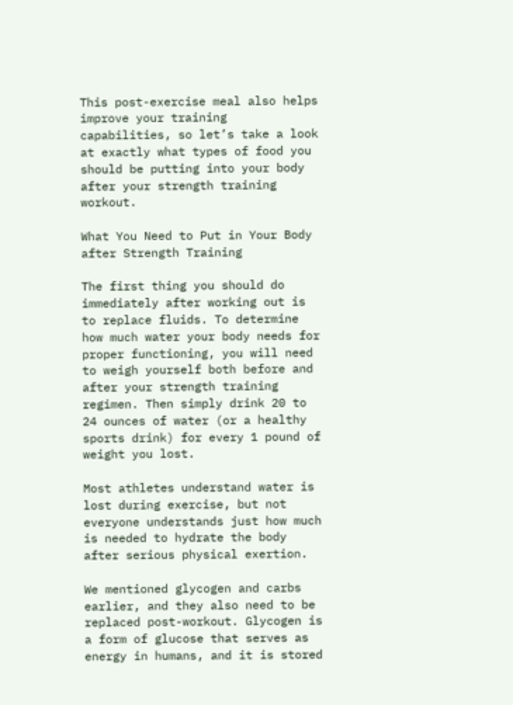This post-exercise meal also helps improve your training capabilities, so let’s take a look at exactly what types of food you should be putting into your body after your strength training workout.

What You Need to Put in Your Body after Strength Training

The first thing you should do immediately after working out is to replace fluids. To determine how much water your body needs for proper functioning, you will need to weigh yourself both before and after your strength training regimen. Then simply drink 20 to 24 ounces of water (or a healthy sports drink) for every 1 pound of weight you lost.

Most athletes understand water is lost during exercise, but not everyone understands just how much is needed to hydrate the body after serious physical exertion.

We mentioned glycogen and carbs earlier, and they also need to be replaced post-workout. Glycogen is a form of glucose that serves as energy in humans, and it is stored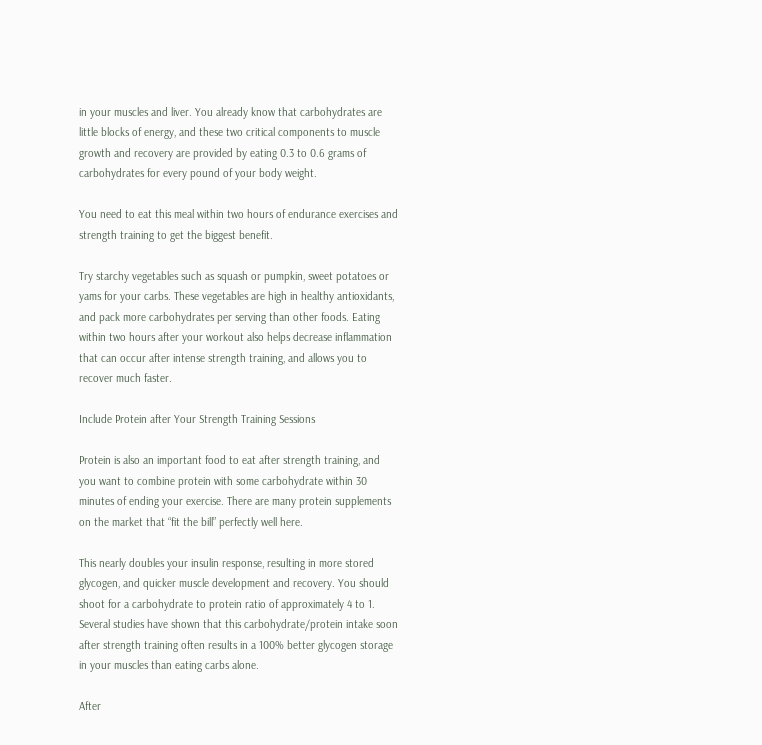in your muscles and liver. You already know that carbohydrates are little blocks of energy, and these two critical components to muscle growth and recovery are provided by eating 0.3 to 0.6 grams of carbohydrates for every pound of your body weight.

You need to eat this meal within two hours of endurance exercises and strength training to get the biggest benefit.

Try starchy vegetables such as squash or pumpkin, sweet potatoes or yams for your carbs. These vegetables are high in healthy antioxidants, and pack more carbohydrates per serving than other foods. Eating within two hours after your workout also helps decrease inflammation that can occur after intense strength training, and allows you to recover much faster.

Include Protein after Your Strength Training Sessions

Protein is also an important food to eat after strength training, and you want to combine protein with some carbohydrate within 30 minutes of ending your exercise. There are many protein supplements on the market that “fit the bill” perfectly well here.

This nearly doubles your insulin response, resulting in more stored glycogen, and quicker muscle development and recovery. You should shoot for a carbohydrate to protein ratio of approximately 4 to 1. Several studies have shown that this carbohydrate/protein intake soon after strength training often results in a 100% better glycogen storage in your muscles than eating carbs alone.

After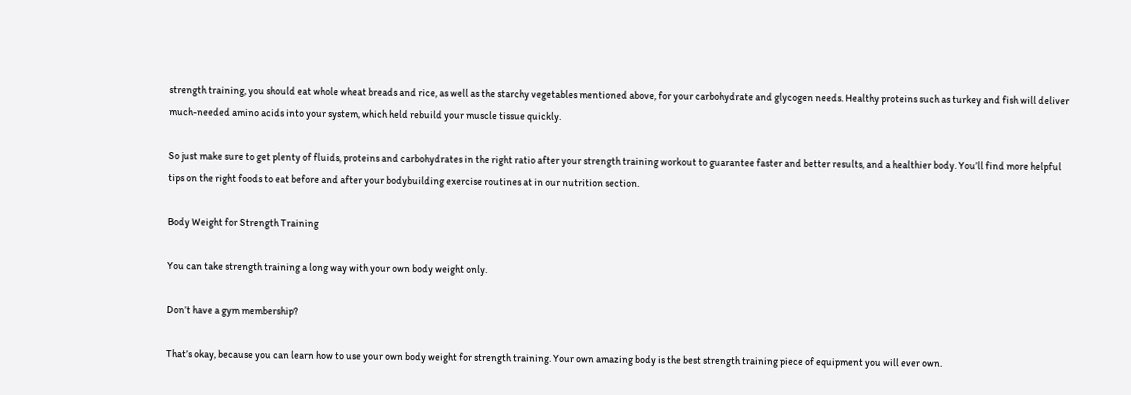strength training, you should eat whole wheat breads and rice, as well as the starchy vegetables mentioned above, for your carbohydrate and glycogen needs. Healthy proteins such as turkey and fish will deliver much-needed amino acids into your system, which held rebuild your muscle tissue quickly.

So just make sure to get plenty of fluids, proteins and carbohydrates in the right ratio after your strength training workout to guarantee faster and better results, and a healthier body. You’ll find more helpful tips on the right foods to eat before and after your bodybuilding exercise routines at in our nutrition section.

Body Weight for Strength Training

You can take strength training a long way with your own body weight only.

Don’t have a gym membership?

That’s okay, because you can learn how to use your own body weight for strength training. Your own amazing body is the best strength training piece of equipment you will ever own.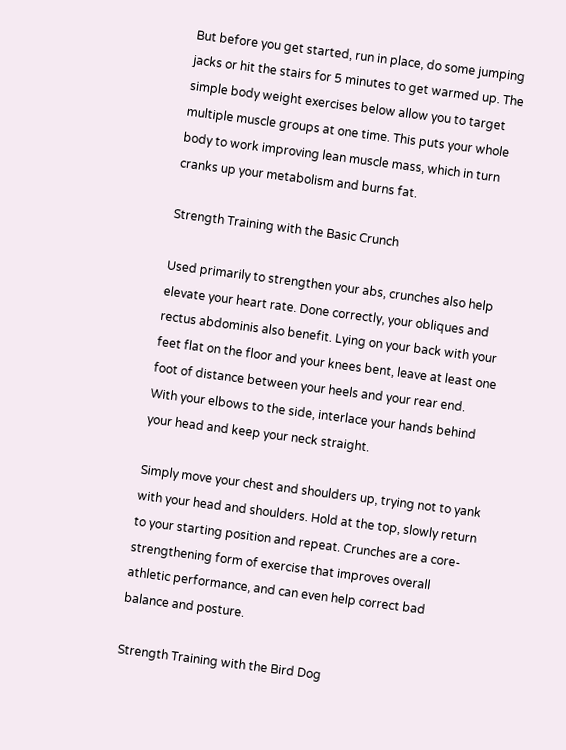But before you get started, run in place, do some jumping jacks or hit the stairs for 5 minutes to get warmed up. The simple body weight exercises below allow you to target multiple muscle groups at one time. This puts your whole body to work improving lean muscle mass, which in turn cranks up your metabolism and burns fat.

Strength Training with the Basic Crunch

Used primarily to strengthen your abs, crunches also help elevate your heart rate. Done correctly, your obliques and rectus abdominis also benefit. Lying on your back with your feet flat on the floor and your knees bent, leave at least one foot of distance between your heels and your rear end. With your elbows to the side, interlace your hands behind your head and keep your neck straight.

Simply move your chest and shoulders up, trying not to yank with your head and shoulders. Hold at the top, slowly return to your starting position and repeat. Crunches are a core-strengthening form of exercise that improves overall athletic performance, and can even help correct bad balance and posture.

Strength Training with the Bird Dog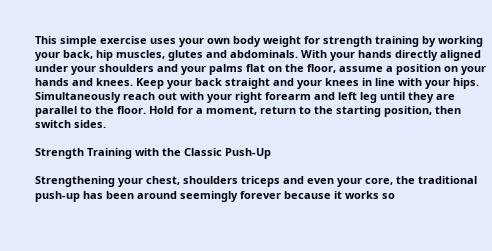This simple exercise uses your own body weight for strength training by working your back, hip muscles, glutes and abdominals. With your hands directly aligned under your shoulders and your palms flat on the floor, assume a position on your hands and knees. Keep your back straight and your knees in line with your hips. Simultaneously reach out with your right forearm and left leg until they are parallel to the floor. Hold for a moment, return to the starting position, then switch sides.

Strength Training with the Classic Push-Up

Strengthening your chest, shoulders triceps and even your core, the traditional push-up has been around seemingly forever because it works so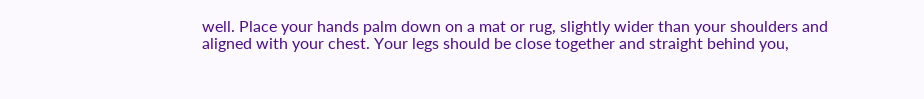well. Place your hands palm down on a mat or rug, slightly wider than your shoulders and aligned with your chest. Your legs should be close together and straight behind you,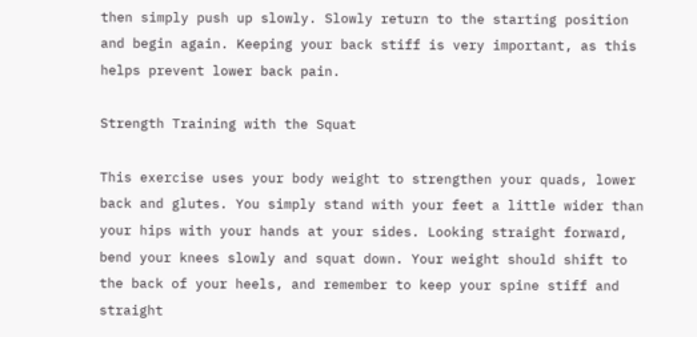then simply push up slowly. Slowly return to the starting position and begin again. Keeping your back stiff is very important, as this helps prevent lower back pain.

Strength Training with the Squat

This exercise uses your body weight to strengthen your quads, lower back and glutes. You simply stand with your feet a little wider than your hips with your hands at your sides. Looking straight forward, bend your knees slowly and squat down. Your weight should shift to the back of your heels, and remember to keep your spine stiff and straight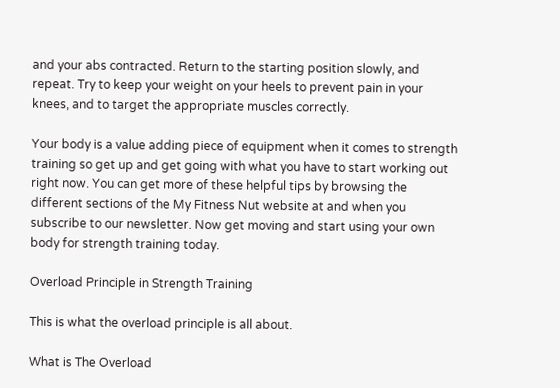and your abs contracted. Return to the starting position slowly, and repeat. Try to keep your weight on your heels to prevent pain in your knees, and to target the appropriate muscles correctly.

Your body is a value adding piece of equipment when it comes to strength training so get up and get going with what you have to start working out right now. You can get more of these helpful tips by browsing the different sections of the My Fitness Nut website at and when you subscribe to our newsletter. Now get moving and start using your own body for strength training today.

Overload Principle in Strength Training

This is what the overload principle is all about.

What is The Overload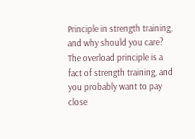Principle in strength training, and why should you care? The overload principle is a fact of strength training, and you probably want to pay close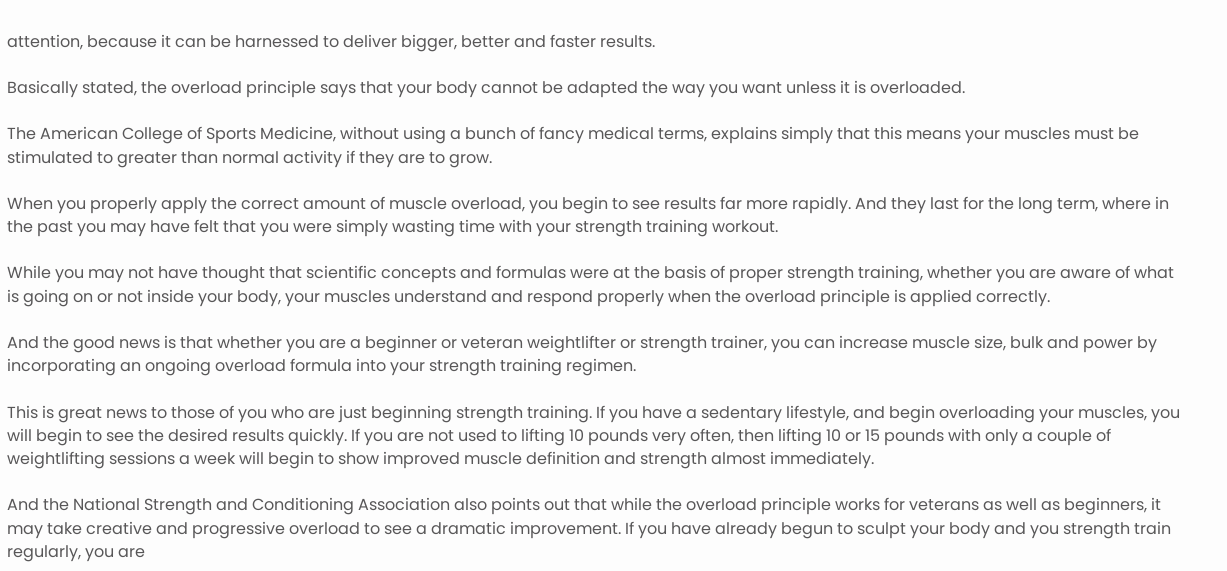attention, because it can be harnessed to deliver bigger, better and faster results.

Basically stated, the overload principle says that your body cannot be adapted the way you want unless it is overloaded.

The American College of Sports Medicine, without using a bunch of fancy medical terms, explains simply that this means your muscles must be stimulated to greater than normal activity if they are to grow.

When you properly apply the correct amount of muscle overload, you begin to see results far more rapidly. And they last for the long term, where in the past you may have felt that you were simply wasting time with your strength training workout.

While you may not have thought that scientific concepts and formulas were at the basis of proper strength training, whether you are aware of what is going on or not inside your body, your muscles understand and respond properly when the overload principle is applied correctly.

And the good news is that whether you are a beginner or veteran weightlifter or strength trainer, you can increase muscle size, bulk and power by incorporating an ongoing overload formula into your strength training regimen.

This is great news to those of you who are just beginning strength training. If you have a sedentary lifestyle, and begin overloading your muscles, you will begin to see the desired results quickly. If you are not used to lifting 10 pounds very often, then lifting 10 or 15 pounds with only a couple of weightlifting sessions a week will begin to show improved muscle definition and strength almost immediately.

And the National Strength and Conditioning Association also points out that while the overload principle works for veterans as well as beginners, it may take creative and progressive overload to see a dramatic improvement. If you have already begun to sculpt your body and you strength train regularly, you are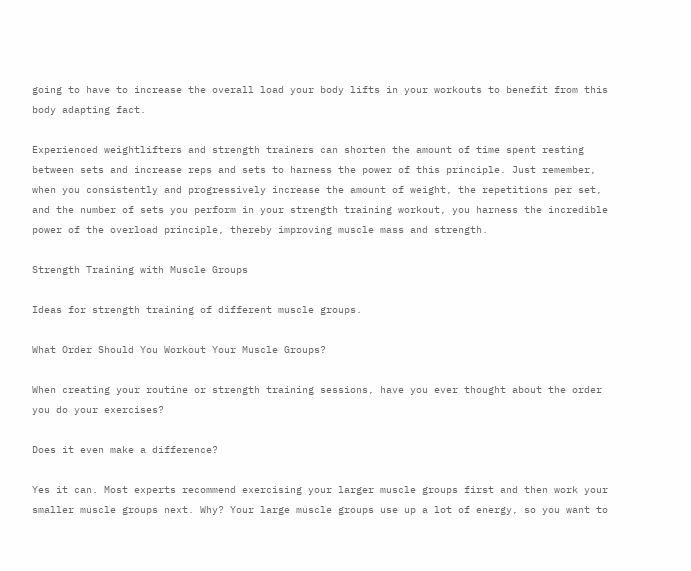going to have to increase the overall load your body lifts in your workouts to benefit from this body adapting fact.

Experienced weightlifters and strength trainers can shorten the amount of time spent resting between sets and increase reps and sets to harness the power of this principle. Just remember, when you consistently and progressively increase the amount of weight, the repetitions per set, and the number of sets you perform in your strength training workout, you harness the incredible power of the overload principle, thereby improving muscle mass and strength.

Strength Training with Muscle Groups

Ideas for strength training of different muscle groups.

What Order Should You Workout Your Muscle Groups?

When creating your routine or strength training sessions, have you ever thought about the order you do your exercises?

Does it even make a difference?

Yes it can. Most experts recommend exercising your larger muscle groups first and then work your smaller muscle groups next. Why? Your large muscle groups use up a lot of energy, so you want to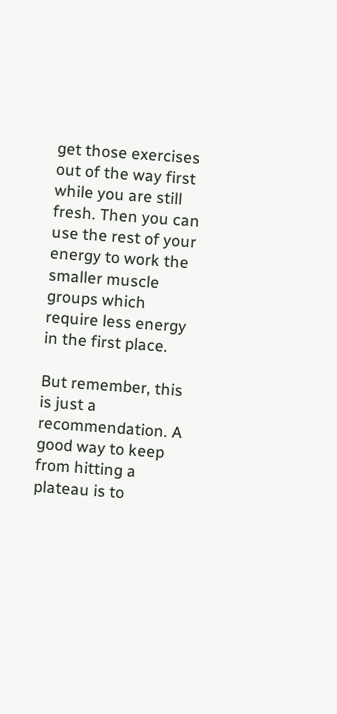get those exercises out of the way first while you are still fresh. Then you can use the rest of your energy to work the smaller muscle groups which require less energy in the first place.

But remember, this is just a recommendation. A good way to keep from hitting a plateau is to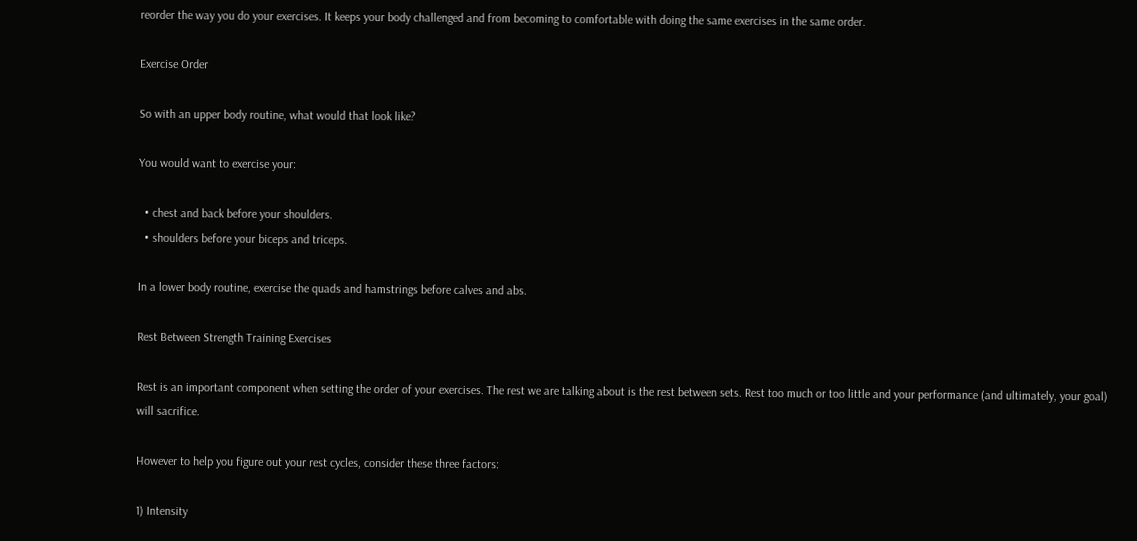reorder the way you do your exercises. It keeps your body challenged and from becoming to comfortable with doing the same exercises in the same order.

Exercise Order

So with an upper body routine, what would that look like?

You would want to exercise your:

  • chest and back before your shoulders.
  • shoulders before your biceps and triceps.

In a lower body routine, exercise the quads and hamstrings before calves and abs.

Rest Between Strength Training Exercises

Rest is an important component when setting the order of your exercises. The rest we are talking about is the rest between sets. Rest too much or too little and your performance (and ultimately, your goal) will sacrifice.

However to help you figure out your rest cycles, consider these three factors:

1) Intensity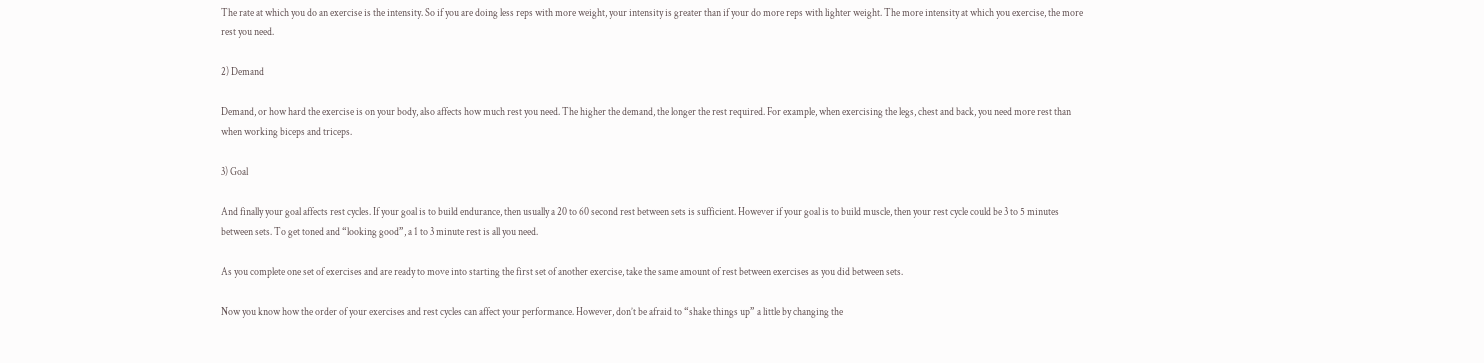The rate at which you do an exercise is the intensity. So if you are doing less reps with more weight, your intensity is greater than if your do more reps with lighter weight. The more intensity at which you exercise, the more rest you need.

2) Demand

Demand, or how hard the exercise is on your body, also affects how much rest you need. The higher the demand, the longer the rest required. For example, when exercising the legs, chest and back, you need more rest than when working biceps and triceps.

3) Goal

And finally your goal affects rest cycles. If your goal is to build endurance, then usually a 20 to 60 second rest between sets is sufficient. However if your goal is to build muscle, then your rest cycle could be 3 to 5 minutes between sets. To get toned and “looking good”, a 1 to 3 minute rest is all you need.

As you complete one set of exercises and are ready to move into starting the first set of another exercise, take the same amount of rest between exercises as you did between sets.

Now you know how the order of your exercises and rest cycles can affect your performance. However, don’t be afraid to “shake things up” a little by changing the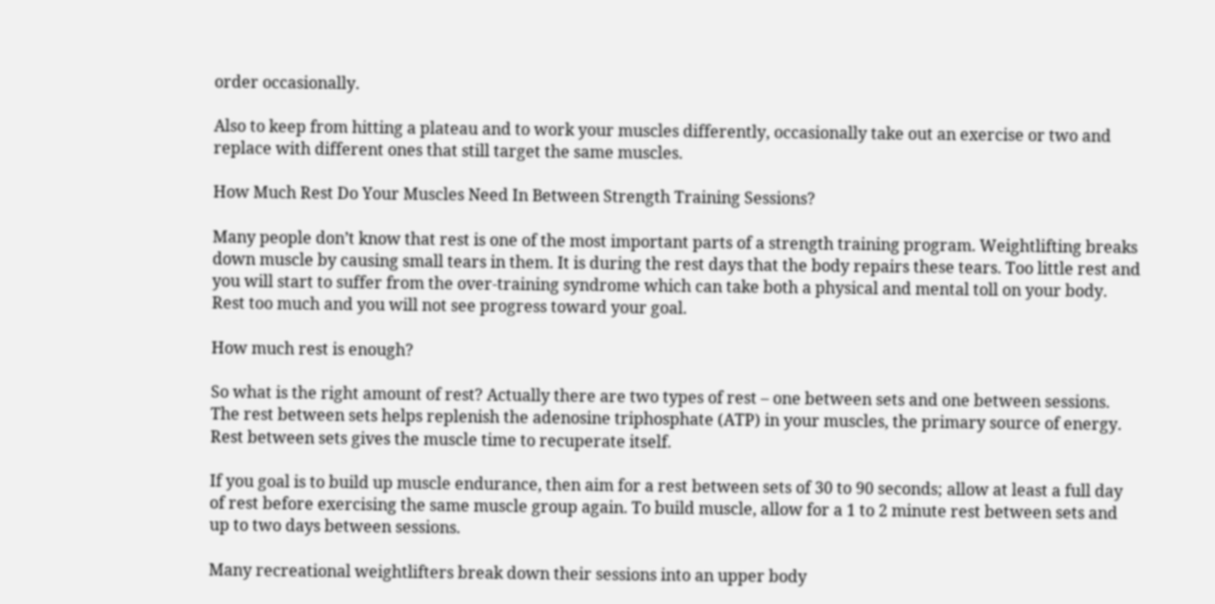order occasionally.

Also to keep from hitting a plateau and to work your muscles differently, occasionally take out an exercise or two and replace with different ones that still target the same muscles.

How Much Rest Do Your Muscles Need In Between Strength Training Sessions?

Many people don’t know that rest is one of the most important parts of a strength training program. Weightlifting breaks down muscle by causing small tears in them. It is during the rest days that the body repairs these tears. Too little rest and you will start to suffer from the over-training syndrome which can take both a physical and mental toll on your body. Rest too much and you will not see progress toward your goal.

How much rest is enough?

So what is the right amount of rest? Actually there are two types of rest – one between sets and one between sessions. The rest between sets helps replenish the adenosine triphosphate (ATP) in your muscles, the primary source of energy. Rest between sets gives the muscle time to recuperate itself.

If you goal is to build up muscle endurance, then aim for a rest between sets of 30 to 90 seconds; allow at least a full day of rest before exercising the same muscle group again. To build muscle, allow for a 1 to 2 minute rest between sets and up to two days between sessions.

Many recreational weightlifters break down their sessions into an upper body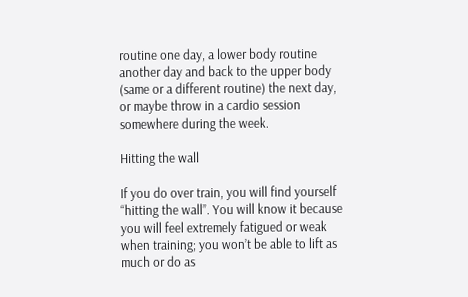routine one day, a lower body routine another day and back to the upper body (same or a different routine) the next day, or maybe throw in a cardio session somewhere during the week.

Hitting the wall

If you do over train, you will find yourself “hitting the wall”. You will know it because you will feel extremely fatigued or weak when training; you won’t be able to lift as much or do as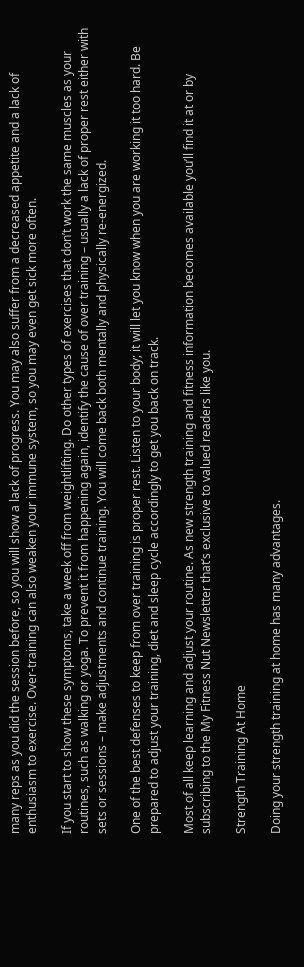many reps as you did the session before, so you will show a lack of progress. You may also suffer from a decreased appetite and a lack of enthusiasm to exercise. Over-training can also weaken your immune system, so you may even get sick more often.

If you start to show these symptoms, take a week off from weightlifting. Do other types of exercises that don’t work the same muscles as your routines, such as walking or yoga. To prevent it from happening again, identify the cause of over training – usually a lack of proper rest either with sets or sessions – make adjustments and continue training. You will come back both mentally and physically re-energized.

One of the best defenses to keep from over training is proper rest. Listen to your body; it will let you know when you are working it too hard. Be prepared to adjust your training, diet and sleep cycle accordingly to get you back on track.

Most of all keep learning and adjust your routine. As new strength training and fitness information becomes available you’ll find it at or by subscribing to the My Fitness Nut Newsletter that’s exclusive to valued readers like you.

Strength Training At Home

Doing your strength training at home has many advantages.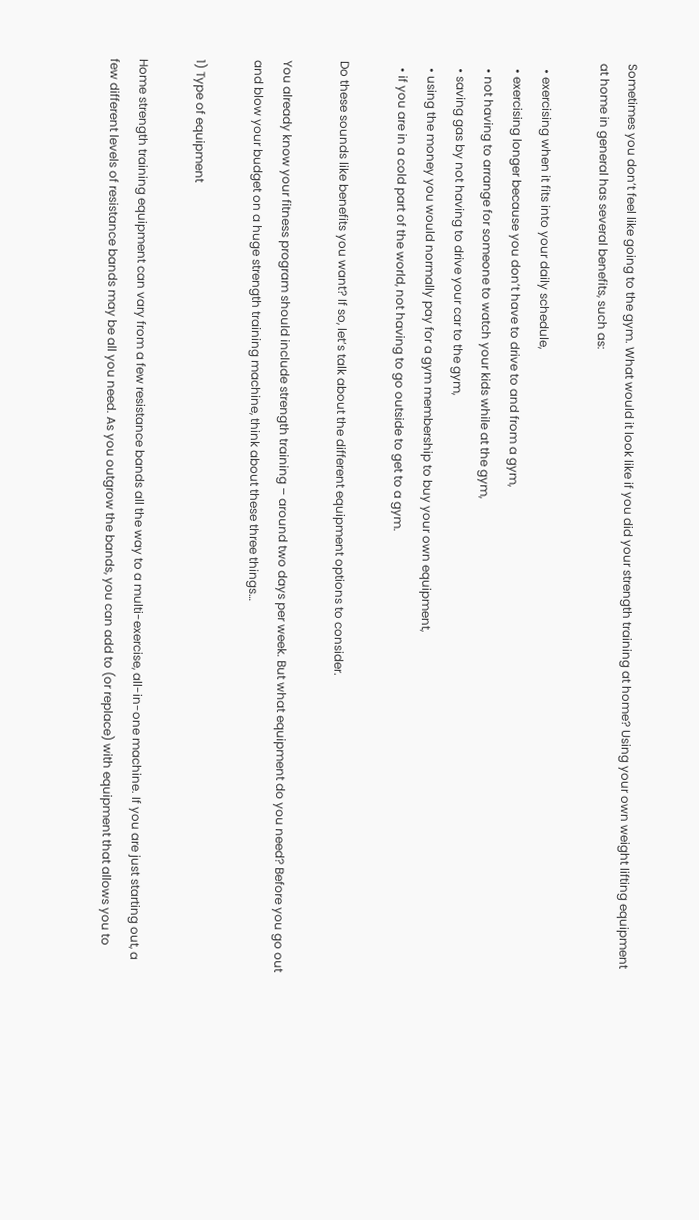Sometimes you don’t feel like going to the gym. What would it look like if you did your strength training at home? Using your own weight lifting equipment at home in general has several benefits, such as:

  • exercising when it fits into your daily schedule,
  • exercising longer because you don’t have to drive to and from a gym,
  • not having to arrange for someone to watch your kids while at the gym,
  • saving gas by not having to drive your car to the gym,
  • using the money you would normally pay for a gym membership to buy your own equipment,
  • if you are in a cold part of the world, not having to go outside to get to a gym.

Do these sounds like benefits you want? If so, let’s talk about the different equipment options to consider.

You already know your fitness program should include strength training – around two days per week. But what equipment do you need? Before you go out and blow your budget on a huge strength training machine, think about these three things…

1) Type of equipment

Home strength training equipment can vary from a few resistance bands all the way to a multi-exercise, all-in-one machine. If you are just starting out, a few different levels of resistance bands may be all you need. As you outgrow the bands, you can add to (or replace) with equipment that allows you to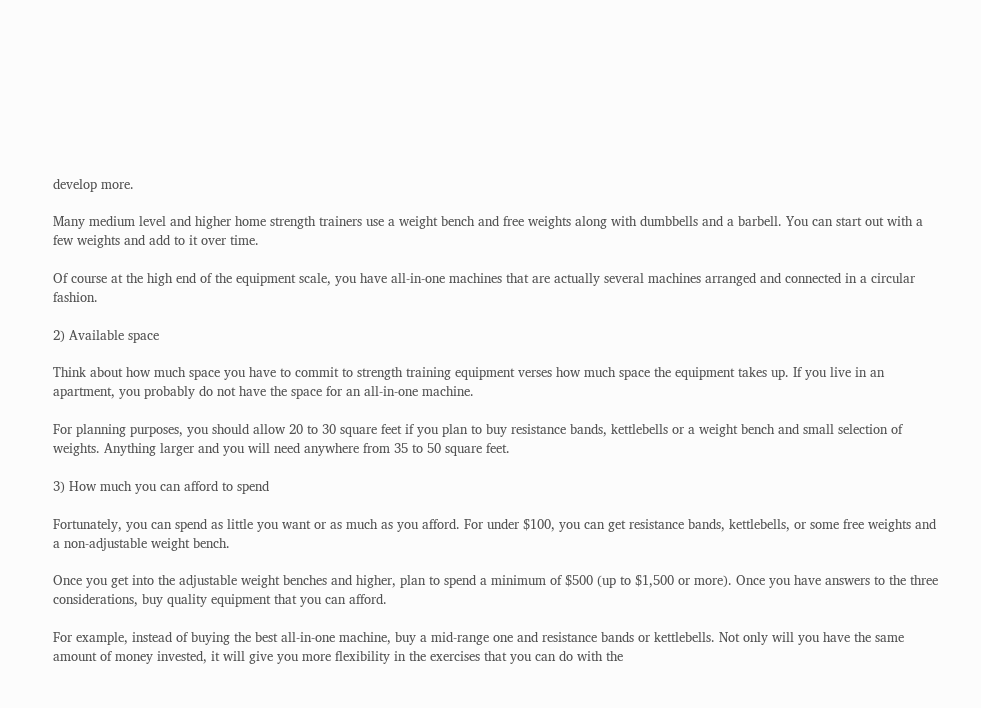develop more.

Many medium level and higher home strength trainers use a weight bench and free weights along with dumbbells and a barbell. You can start out with a few weights and add to it over time.

Of course at the high end of the equipment scale, you have all-in-one machines that are actually several machines arranged and connected in a circular fashion.

2) Available space

Think about how much space you have to commit to strength training equipment verses how much space the equipment takes up. If you live in an apartment, you probably do not have the space for an all-in-one machine.

For planning purposes, you should allow 20 to 30 square feet if you plan to buy resistance bands, kettlebells or a weight bench and small selection of weights. Anything larger and you will need anywhere from 35 to 50 square feet.

3) How much you can afford to spend

Fortunately, you can spend as little you want or as much as you afford. For under $100, you can get resistance bands, kettlebells, or some free weights and a non-adjustable weight bench.

Once you get into the adjustable weight benches and higher, plan to spend a minimum of $500 (up to $1,500 or more). Once you have answers to the three considerations, buy quality equipment that you can afford.

For example, instead of buying the best all-in-one machine, buy a mid-range one and resistance bands or kettlebells. Not only will you have the same amount of money invested, it will give you more flexibility in the exercises that you can do with the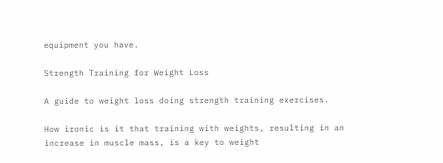equipment you have.

Strength Training for Weight Loss

A guide to weight loss doing strength training exercises.

How ironic is it that training with weights, resulting in an increase in muscle mass, is a key to weight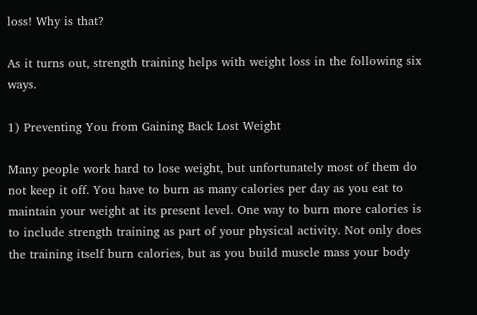loss! Why is that?

As it turns out, strength training helps with weight loss in the following six ways.

1) Preventing You from Gaining Back Lost Weight

Many people work hard to lose weight, but unfortunately most of them do not keep it off. You have to burn as many calories per day as you eat to maintain your weight at its present level. One way to burn more calories is to include strength training as part of your physical activity. Not only does the training itself burn calories, but as you build muscle mass your body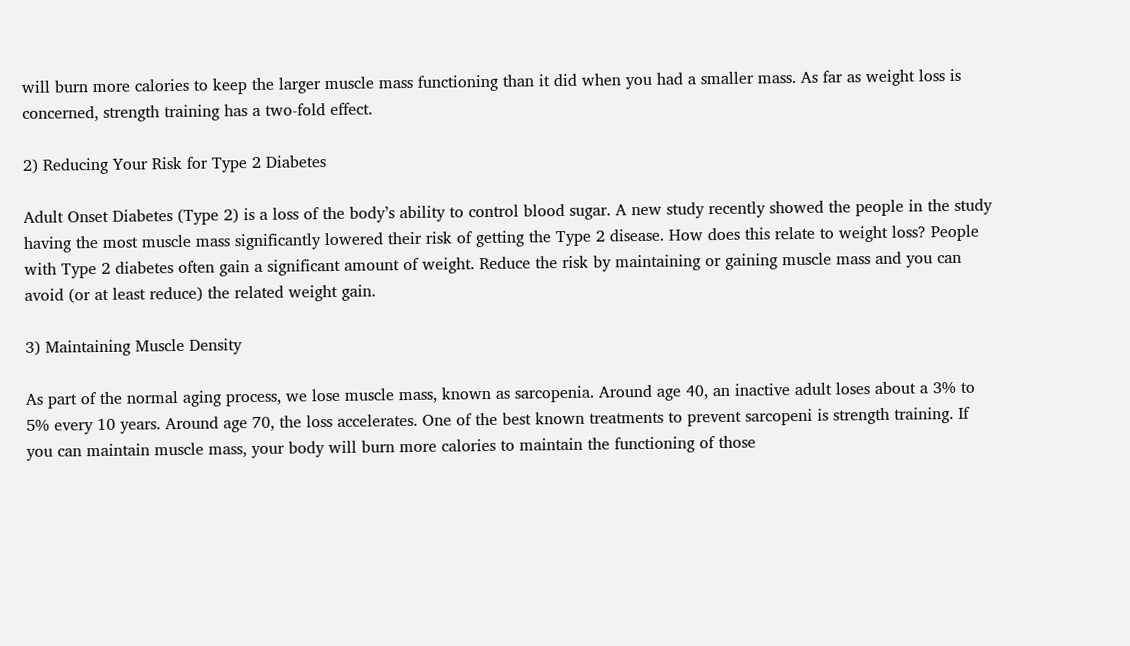will burn more calories to keep the larger muscle mass functioning than it did when you had a smaller mass. As far as weight loss is concerned, strength training has a two-fold effect.

2) Reducing Your Risk for Type 2 Diabetes

Adult Onset Diabetes (Type 2) is a loss of the body’s ability to control blood sugar. A new study recently showed the people in the study having the most muscle mass significantly lowered their risk of getting the Type 2 disease. How does this relate to weight loss? People with Type 2 diabetes often gain a significant amount of weight. Reduce the risk by maintaining or gaining muscle mass and you can avoid (or at least reduce) the related weight gain.

3) Maintaining Muscle Density

As part of the normal aging process, we lose muscle mass, known as sarcopenia. Around age 40, an inactive adult loses about a 3% to 5% every 10 years. Around age 70, the loss accelerates. One of the best known treatments to prevent sarcopeni is strength training. If you can maintain muscle mass, your body will burn more calories to maintain the functioning of those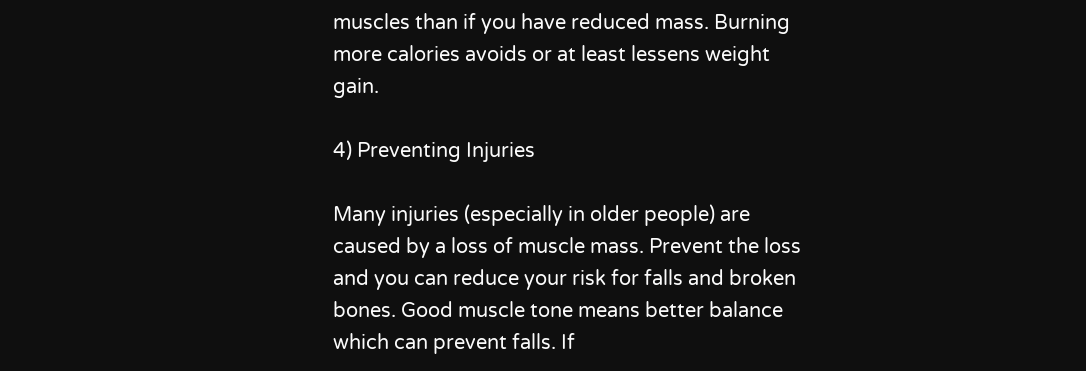muscles than if you have reduced mass. Burning more calories avoids or at least lessens weight gain.

4) Preventing Injuries

Many injuries (especially in older people) are caused by a loss of muscle mass. Prevent the loss and you can reduce your risk for falls and broken bones. Good muscle tone means better balance which can prevent falls. If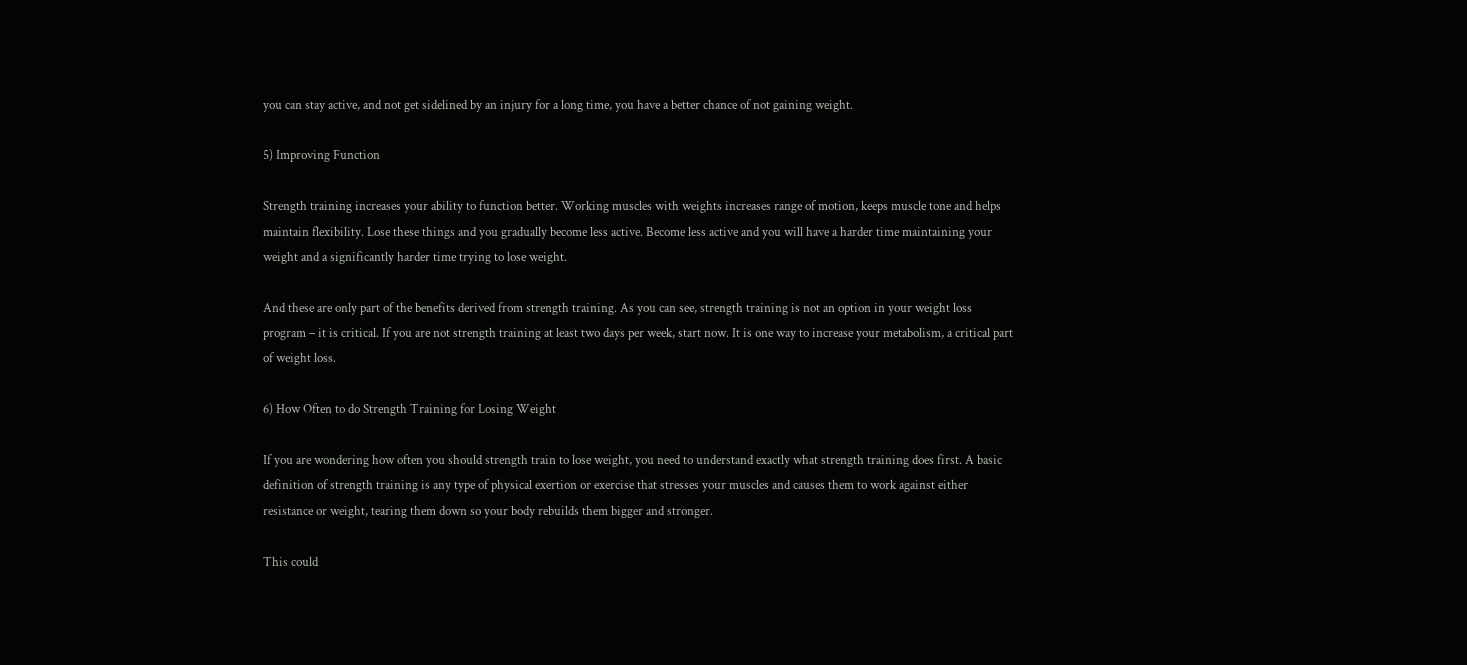you can stay active, and not get sidelined by an injury for a long time, you have a better chance of not gaining weight.

5) Improving Function

Strength training increases your ability to function better. Working muscles with weights increases range of motion, keeps muscle tone and helps maintain flexibility. Lose these things and you gradually become less active. Become less active and you will have a harder time maintaining your weight and a significantly harder time trying to lose weight.

And these are only part of the benefits derived from strength training. As you can see, strength training is not an option in your weight loss program – it is critical. If you are not strength training at least two days per week, start now. It is one way to increase your metabolism, a critical part of weight loss.

6) How Often to do Strength Training for Losing Weight

If you are wondering how often you should strength train to lose weight, you need to understand exactly what strength training does first. A basic definition of strength training is any type of physical exertion or exercise that stresses your muscles and causes them to work against either resistance or weight, tearing them down so your body rebuilds them bigger and stronger.

This could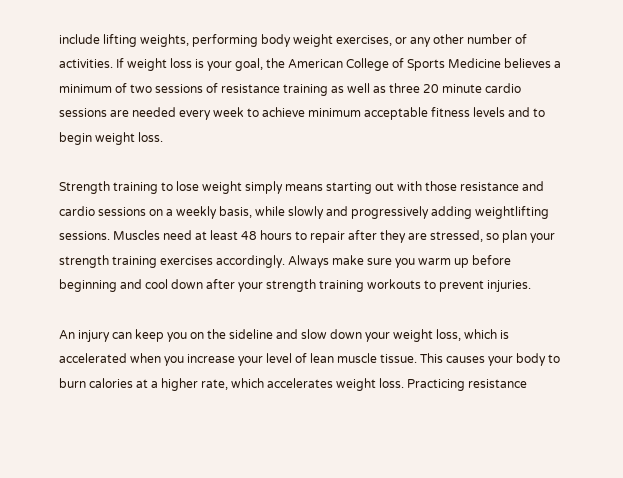include lifting weights, performing body weight exercises, or any other number of activities. If weight loss is your goal, the American College of Sports Medicine believes a minimum of two sessions of resistance training as well as three 20 minute cardio sessions are needed every week to achieve minimum acceptable fitness levels and to begin weight loss.

Strength training to lose weight simply means starting out with those resistance and cardio sessions on a weekly basis, while slowly and progressively adding weightlifting sessions. Muscles need at least 48 hours to repair after they are stressed, so plan your strength training exercises accordingly. Always make sure you warm up before beginning and cool down after your strength training workouts to prevent injuries.

An injury can keep you on the sideline and slow down your weight loss, which is accelerated when you increase your level of lean muscle tissue. This causes your body to burn calories at a higher rate, which accelerates weight loss. Practicing resistance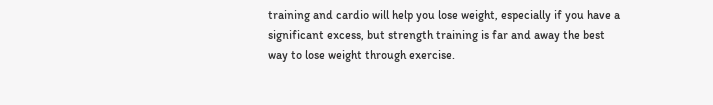training and cardio will help you lose weight, especially if you have a significant excess, but strength training is far and away the best way to lose weight through exercise.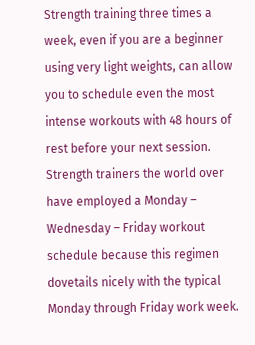Strength training three times a week, even if you are a beginner using very light weights, can allow you to schedule even the most intense workouts with 48 hours of rest before your next session. Strength trainers the world over have employed a Monday – Wednesday – Friday workout schedule because this regimen dovetails nicely with the typical Monday through Friday work week.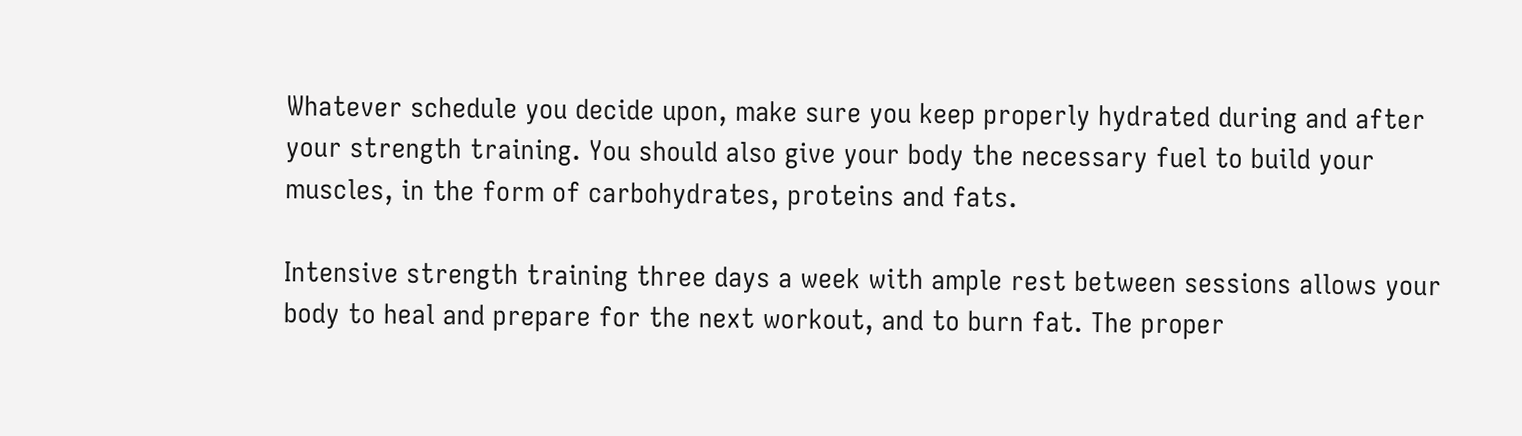Whatever schedule you decide upon, make sure you keep properly hydrated during and after your strength training. You should also give your body the necessary fuel to build your muscles, in the form of carbohydrates, proteins and fats.

Intensive strength training three days a week with ample rest between sessions allows your body to heal and prepare for the next workout, and to burn fat. The proper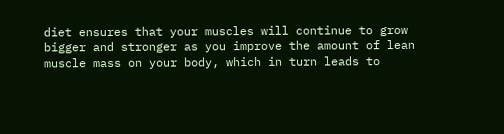diet ensures that your muscles will continue to grow bigger and stronger as you improve the amount of lean muscle mass on your body, which in turn leads to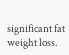significant fat weight loss.